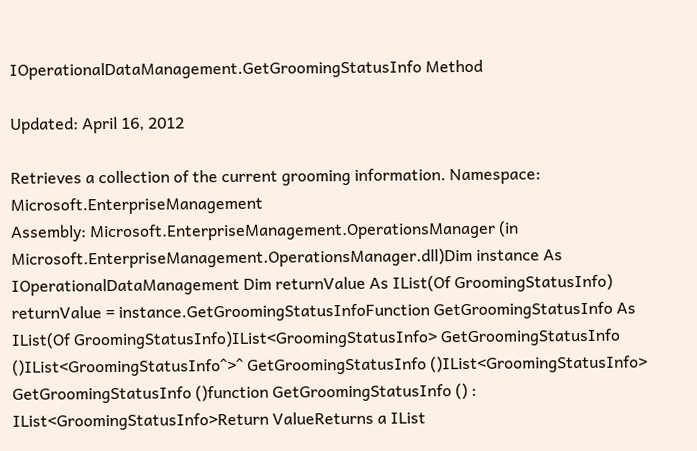IOperationalDataManagement.GetGroomingStatusInfo Method

Updated: April 16, 2012

Retrieves a collection of the current grooming information. Namespace: Microsoft.EnterpriseManagement
Assembly: Microsoft.EnterpriseManagement.OperationsManager (in Microsoft.EnterpriseManagement.OperationsManager.dll)Dim instance As IOperationalDataManagement Dim returnValue As IList(Of GroomingStatusInfo) returnValue = instance.GetGroomingStatusInfoFunction GetGroomingStatusInfo As IList(Of GroomingStatusInfo)IList<GroomingStatusInfo> GetGroomingStatusInfo ()IList<GroomingStatusInfo^>^ GetGroomingStatusInfo ()IList<GroomingStatusInfo> GetGroomingStatusInfo ()function GetGroomingStatusInfo () : IList<GroomingStatusInfo>Return ValueReturns a IList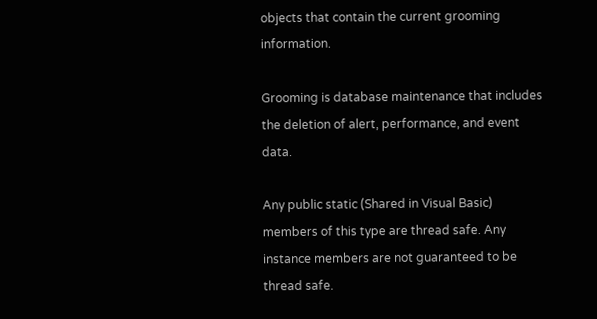objects that contain the current grooming information.

Grooming is database maintenance that includes the deletion of alert, performance, and event data.

Any public static (Shared in Visual Basic) members of this type are thread safe. Any instance members are not guaranteed to be thread safe.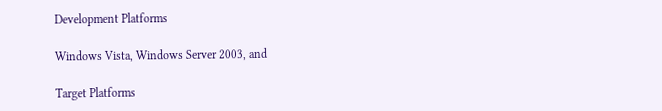Development Platforms

Windows Vista, Windows Server 2003, and

Target Platforms